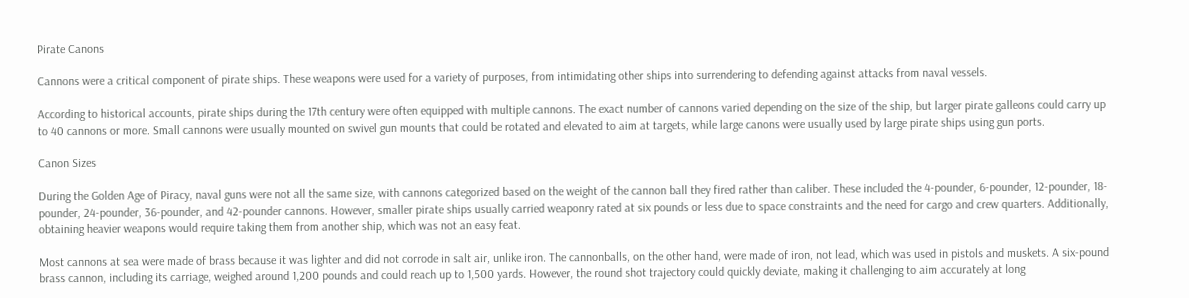Pirate Canons

Cannons were a critical component of pirate ships. These weapons were used for a variety of purposes, from intimidating other ships into surrendering to defending against attacks from naval vessels.

According to historical accounts, pirate ships during the 17th century were often equipped with multiple cannons. The exact number of cannons varied depending on the size of the ship, but larger pirate galleons could carry up to 40 cannons or more. Small cannons were usually mounted on swivel gun mounts that could be rotated and elevated to aim at targets, while large canons were usually used by large pirate ships using gun ports.

Canon Sizes

During the Golden Age of Piracy, naval guns were not all the same size, with cannons categorized based on the weight of the cannon ball they fired rather than caliber. These included the 4-pounder, 6-pounder, 12-pounder, 18-pounder, 24-pounder, 36-pounder, and 42-pounder cannons. However, smaller pirate ships usually carried weaponry rated at six pounds or less due to space constraints and the need for cargo and crew quarters. Additionally, obtaining heavier weapons would require taking them from another ship, which was not an easy feat.

Most cannons at sea were made of brass because it was lighter and did not corrode in salt air, unlike iron. The cannonballs, on the other hand, were made of iron, not lead, which was used in pistols and muskets. A six-pound brass cannon, including its carriage, weighed around 1,200 pounds and could reach up to 1,500 yards. However, the round shot trajectory could quickly deviate, making it challenging to aim accurately at long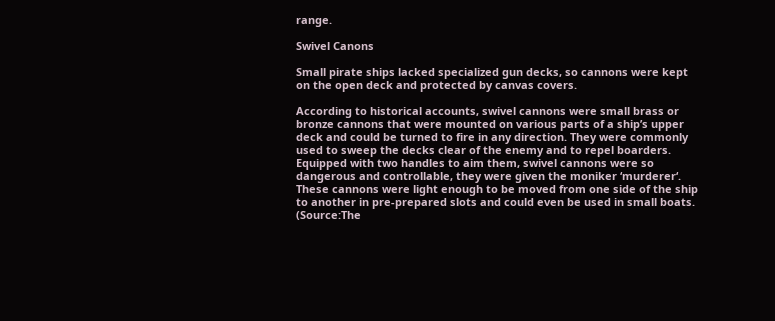range.

Swivel Canons

Small pirate ships lacked specialized gun decks, so cannons were kept on the open deck and protected by canvas covers.

According to historical accounts, swivel cannons were small brass or bronze cannons that were mounted on various parts of a ship’s upper deck and could be turned to fire in any direction. They were commonly used to sweep the decks clear of the enemy and to repel boarders. Equipped with two handles to aim them, swivel cannons were so dangerous and controllable, they were given the moniker ‘murderer‘. These cannons were light enough to be moved from one side of the ship to another in pre-prepared slots and could even be used in small boats. (Source:The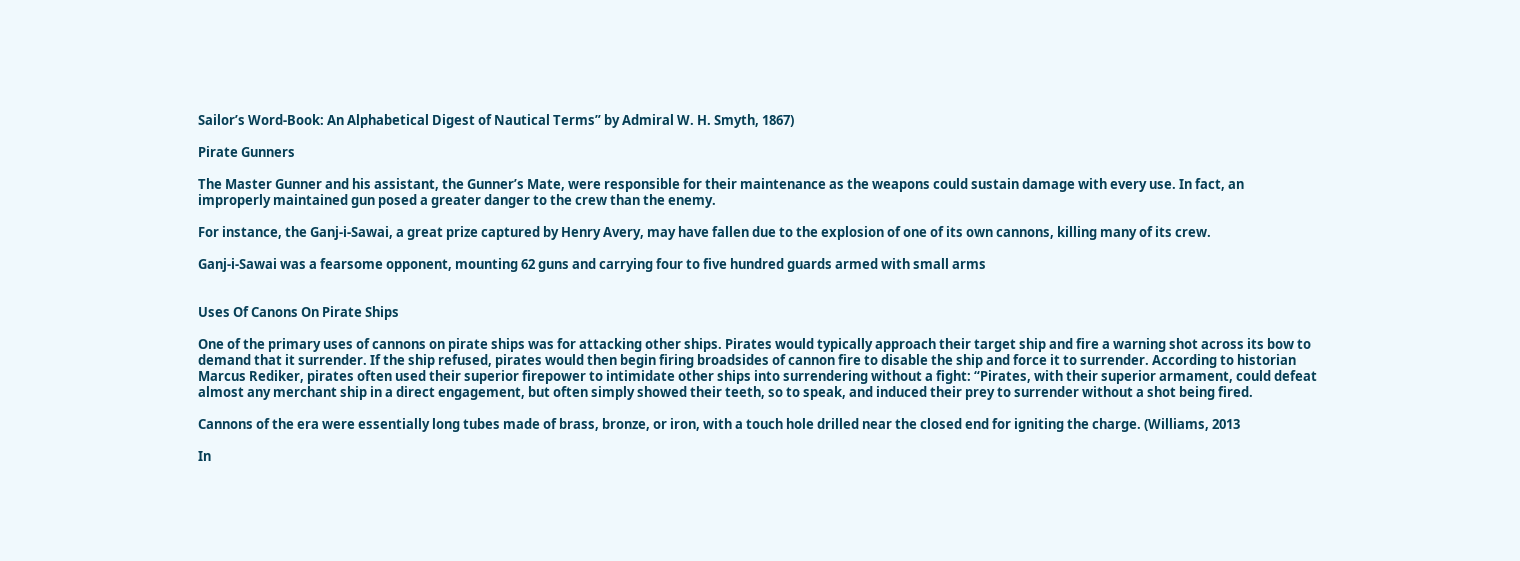Sailor’s Word-Book: An Alphabetical Digest of Nautical Terms” by Admiral W. H. Smyth, 1867)

Pirate Gunners

The Master Gunner and his assistant, the Gunner’s Mate, were responsible for their maintenance as the weapons could sustain damage with every use. In fact, an improperly maintained gun posed a greater danger to the crew than the enemy.

For instance, the Ganj-i-Sawai, a great prize captured by Henry Avery, may have fallen due to the explosion of one of its own cannons, killing many of its crew.

Ganj-i-Sawai was a fearsome opponent, mounting 62 guns and carrying four to five hundred guards armed with small arms


Uses Of Canons On Pirate Ships

One of the primary uses of cannons on pirate ships was for attacking other ships. Pirates would typically approach their target ship and fire a warning shot across its bow to demand that it surrender. If the ship refused, pirates would then begin firing broadsides of cannon fire to disable the ship and force it to surrender. According to historian Marcus Rediker, pirates often used their superior firepower to intimidate other ships into surrendering without a fight: “Pirates, with their superior armament, could defeat almost any merchant ship in a direct engagement, but often simply showed their teeth, so to speak, and induced their prey to surrender without a shot being fired.

Cannons of the era were essentially long tubes made of brass, bronze, or iron, with a touch hole drilled near the closed end for igniting the charge. (Williams, 2013

In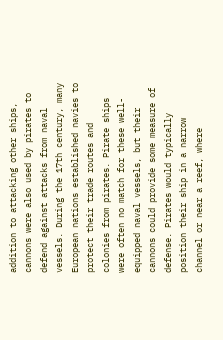addition to attacking other ships, cannons were also used by pirates to defend against attacks from naval vessels. During the 17th century, many European nations established navies to protect their trade routes and colonies from pirates. Pirate ships were often no match for these well-equipped naval vessels, but their cannons could provide some measure of defense. Pirates would typically position their ship in a narrow channel or near a reef, where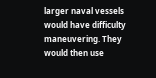larger naval vessels would have difficulty maneuvering. They would then use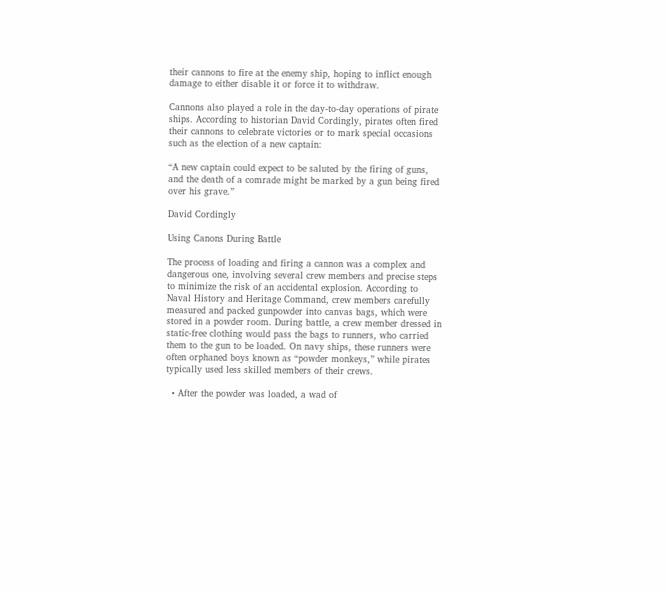their cannons to fire at the enemy ship, hoping to inflict enough damage to either disable it or force it to withdraw.

Cannons also played a role in the day-to-day operations of pirate ships. According to historian David Cordingly, pirates often fired their cannons to celebrate victories or to mark special occasions such as the election of a new captain:

“A new captain could expect to be saluted by the firing of guns, and the death of a comrade might be marked by a gun being fired over his grave.”

David Cordingly

Using Canons During Battle

The process of loading and firing a cannon was a complex and dangerous one, involving several crew members and precise steps to minimize the risk of an accidental explosion. According to Naval History and Heritage Command, crew members carefully measured and packed gunpowder into canvas bags, which were stored in a powder room. During battle, a crew member dressed in static-free clothing would pass the bags to runners, who carried them to the gun to be loaded. On navy ships, these runners were often orphaned boys known as “powder monkeys,” while pirates typically used less skilled members of their crews.

  • After the powder was loaded, a wad of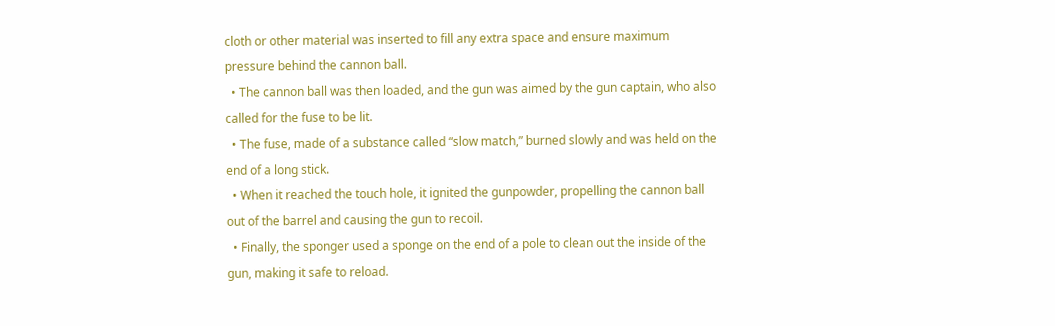cloth or other material was inserted to fill any extra space and ensure maximum pressure behind the cannon ball.
  • The cannon ball was then loaded, and the gun was aimed by the gun captain, who also called for the fuse to be lit.
  • The fuse, made of a substance called “slow match,” burned slowly and was held on the end of a long stick.
  • When it reached the touch hole, it ignited the gunpowder, propelling the cannon ball out of the barrel and causing the gun to recoil.
  • Finally, the sponger used a sponge on the end of a pole to clean out the inside of the gun, making it safe to reload.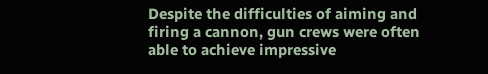Despite the difficulties of aiming and firing a cannon, gun crews were often able to achieve impressive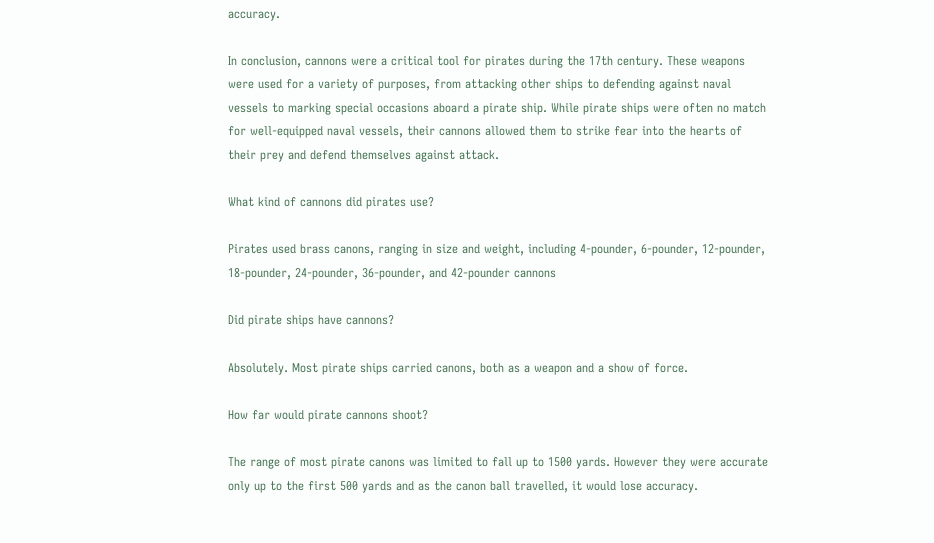accuracy.

In conclusion, cannons were a critical tool for pirates during the 17th century. These weapons were used for a variety of purposes, from attacking other ships to defending against naval vessels to marking special occasions aboard a pirate ship. While pirate ships were often no match for well-equipped naval vessels, their cannons allowed them to strike fear into the hearts of their prey and defend themselves against attack.

What kind of cannons did pirates use?

Pirates used brass canons, ranging in size and weight, including 4-pounder, 6-pounder, 12-pounder, 18-pounder, 24-pounder, 36-pounder, and 42-pounder cannons

Did pirate ships have cannons?

Absolutely. Most pirate ships carried canons, both as a weapon and a show of force.

How far would pirate cannons shoot?

The range of most pirate canons was limited to fall up to 1500 yards. However they were accurate only up to the first 500 yards and as the canon ball travelled, it would lose accuracy.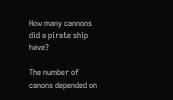How many cannons did a pirate ship have?

The number of canons depended on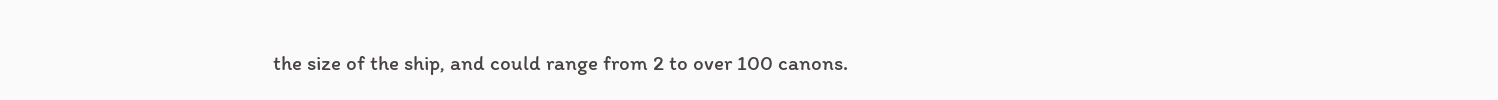the size of the ship, and could range from 2 to over 100 canons.